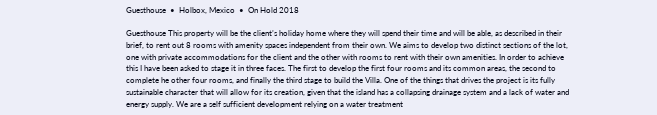Guesthouse  •  Holbox, Mexico  •  On Hold 2018

Guesthouse This property will be the client’s holiday home where they will spend their time and will be able, as described in their brief, to rent out 8 rooms with amenity spaces independent from their own. We aims to develop two distinct sections of the lot, one with private accommodations for the client and the other with rooms to rent with their own amenities. In order to achieve this I have been asked to stage it in three faces. The first to develop the first four rooms and its common areas, the second to complete he other four rooms, and finally the third stage to build the Villa. One of the things that drives the project is its fully sustainable character that will allow for its creation, given that the island has a collapsing drainage system and a lack of water and energy supply. We are a self sufficient development relying on a water treatment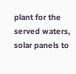plant for the served waters, solar panels to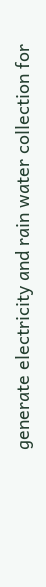generate electricity and rain water collection for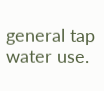general tap water use.